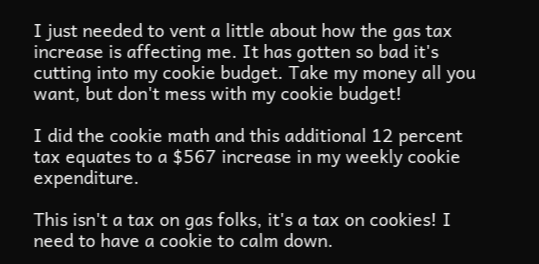I just needed to vent a little about how the gas tax increase is affecting me. It has gotten so bad it's cutting into my cookie budget. Take my money all you want, but don't mess with my cookie budget!

I did the cookie math and this additional 12 percent tax equates to a $567 increase in my weekly cookie expenditure.

This isn't a tax on gas folks, it's a tax on cookies! I need to have a cookie to calm down.